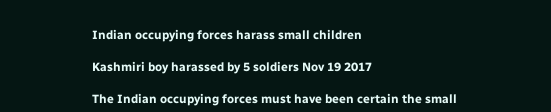Indian occupying forces harass small children

Kashmiri boy harassed by 5 soldiers Nov 19 2017

The Indian occupying forces must have been certain the small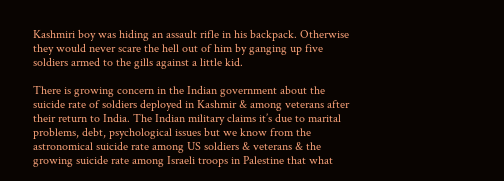Kashmiri boy was hiding an assault rifle in his backpack. Otherwise they would never scare the hell out of him by ganging up five soldiers armed to the gills against a little kid.

There is growing concern in the Indian government about the suicide rate of soldiers deployed in Kashmir & among veterans after their return to India. The Indian military claims it’s due to marital problems, debt, psychological issues but we know from the astronomical suicide rate among US soldiers & veterans & the growing suicide rate among Israeli troops in Palestine that what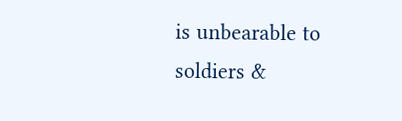is unbearable to soldiers &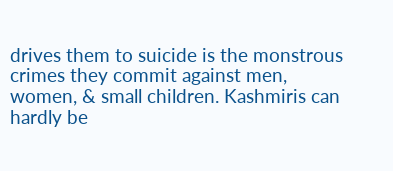drives them to suicide is the monstrous crimes they commit against men, women, & small children. Kashmiris can hardly be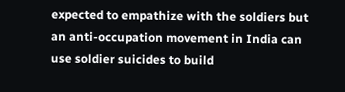expected to empathize with the soldiers but an anti-occupation movement in India can use soldier suicides to build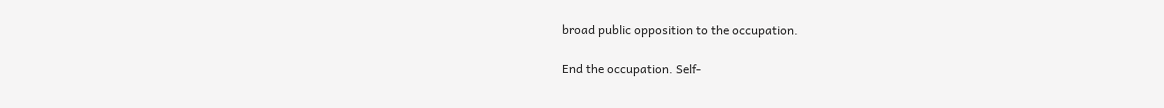broad public opposition to the occupation.

End the occupation. Self-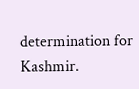determination for Kashmir.